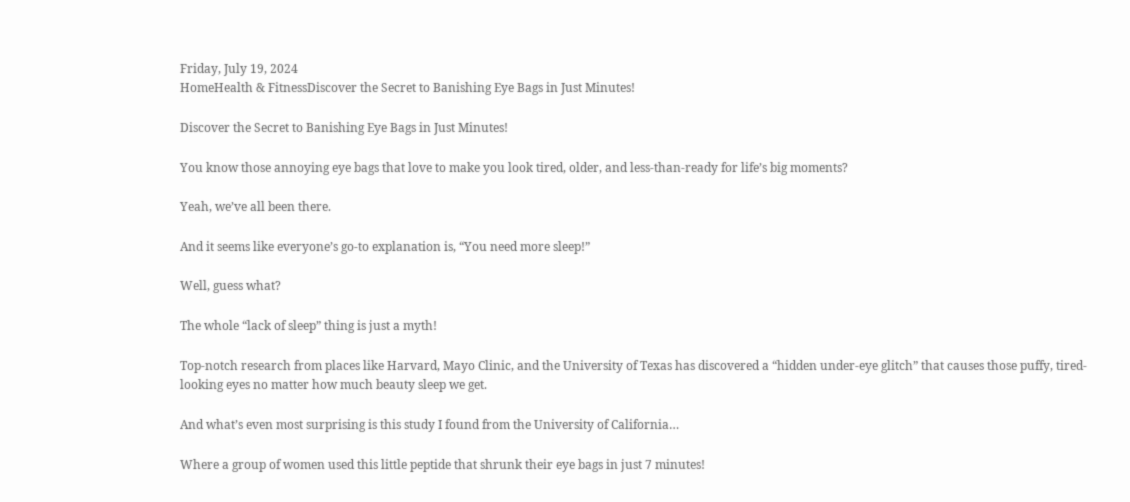Friday, July 19, 2024
HomeHealth & FitnessDiscover the Secret to Banishing Eye Bags in Just Minutes!

Discover the Secret to Banishing Eye Bags in Just Minutes!

You know those annoying eye bags that love to make you look tired, older, and less-than-ready for life’s big moments?

Yeah, we’ve all been there.

And it seems like everyone’s go-to explanation is, “You need more sleep!”

Well, guess what?

The whole “lack of sleep” thing is just a myth!

Top-notch research from places like Harvard, Mayo Clinic, and the University of Texas has discovered a “hidden under-eye glitch” that causes those puffy, tired-looking eyes no matter how much beauty sleep we get.

And what’s even most surprising is this study I found from the University of California…

Where a group of women used this little peptide that shrunk their eye bags in just 7 minutes!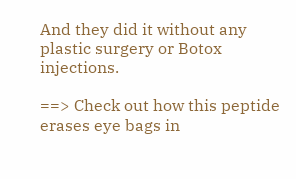And they did it without any plastic surgery or Botox injections.

==> Check out how this peptide erases eye bags in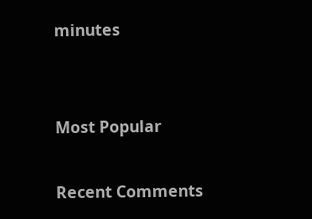minutes


Most Popular

Recent Comments